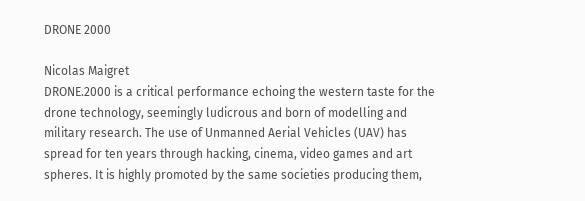DRONE 2000

Nicolas Maigret
DRONE.2000 is a critical performance echoing the western taste for the drone technology, seemingly ludicrous and born of modelling and military research. The use of Unmanned Aerial Vehicles (UAV) has spread for ten years through hacking, cinema, video games and art spheres. It is highly promoted by the same societies producing them,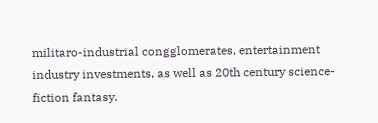militaro-industrial congglomerates, entertainment industry investments, as well as 20th century science-fiction fantasy.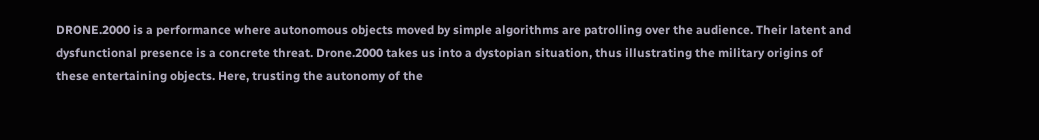DRONE.2000 is a performance where autonomous objects moved by simple algorithms are patrolling over the audience. Their latent and dysfunctional presence is a concrete threat. Drone.2000 takes us into a dystopian situation, thus illustrating the military origins of these entertaining objects. Here, trusting the autonomy of the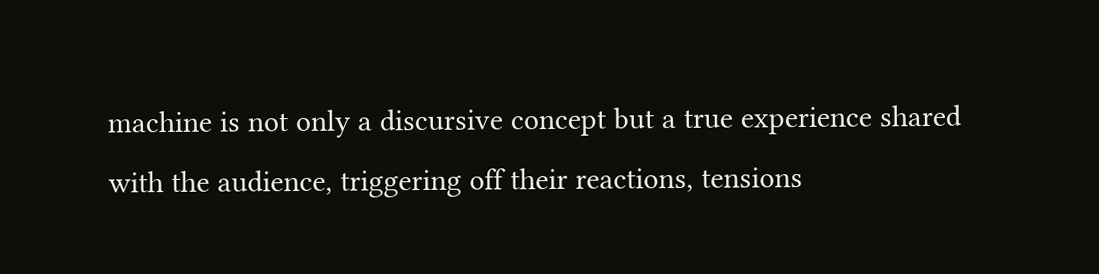machine is not only a discursive concept but a true experience shared with the audience, triggering off their reactions, tensions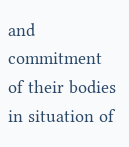and commitment of their bodies in situation of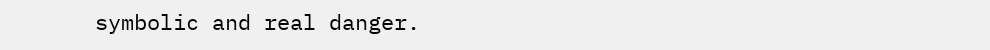symbolic and real danger.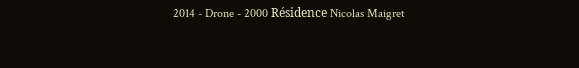2014 - Drone - 2000 Résidence Nicolas Maigret